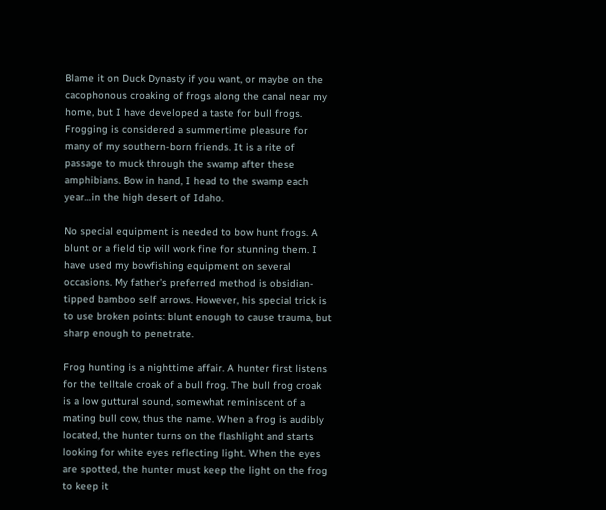Blame it on Duck Dynasty if you want, or maybe on the cacophonous croaking of frogs along the canal near my home, but I have developed a taste for bull frogs. Frogging is considered a summertime pleasure for many of my southern-born friends. It is a rite of passage to muck through the swamp after these amphibians. Bow in hand, I head to the swamp each year…in the high desert of Idaho.

No special equipment is needed to bow hunt frogs. A blunt or a field tip will work fine for stunning them. I have used my bowfishing equipment on several occasions. My father’s preferred method is obsidian-tipped bamboo self arrows. However, his special trick is to use broken points: blunt enough to cause trauma, but sharp enough to penetrate.

Frog hunting is a nighttime affair. A hunter first listens for the telltale croak of a bull frog. The bull frog croak is a low guttural sound, somewhat reminiscent of a mating bull cow, thus the name. When a frog is audibly located, the hunter turns on the flashlight and starts looking for white eyes reflecting light. When the eyes are spotted, the hunter must keep the light on the frog to keep it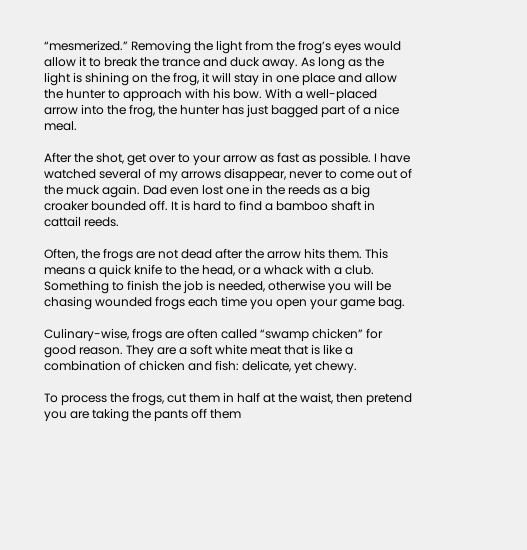“mesmerized.” Removing the light from the frog’s eyes would allow it to break the trance and duck away. As long as the light is shining on the frog, it will stay in one place and allow the hunter to approach with his bow. With a well-placed arrow into the frog, the hunter has just bagged part of a nice meal.

After the shot, get over to your arrow as fast as possible. I have watched several of my arrows disappear, never to come out of the muck again. Dad even lost one in the reeds as a big croaker bounded off. It is hard to find a bamboo shaft in cattail reeds.

Often, the frogs are not dead after the arrow hits them. This means a quick knife to the head, or a whack with a club. Something to finish the job is needed, otherwise you will be chasing wounded frogs each time you open your game bag.

Culinary-wise, frogs are often called “swamp chicken” for good reason. They are a soft white meat that is like a combination of chicken and fish: delicate, yet chewy.

To process the frogs, cut them in half at the waist, then pretend you are taking the pants off them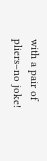with a pair of pliers–no joke!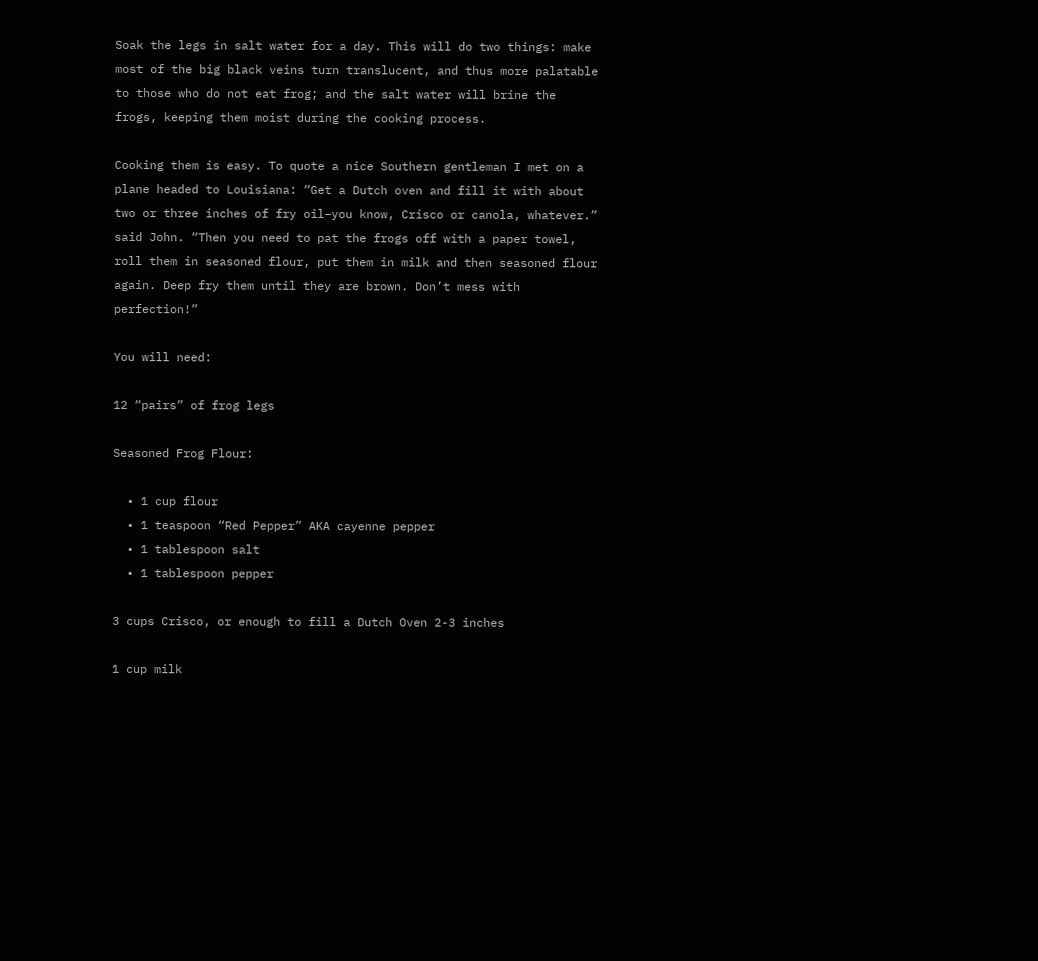Soak the legs in salt water for a day. This will do two things: make most of the big black veins turn translucent, and thus more palatable to those who do not eat frog; and the salt water will brine the frogs, keeping them moist during the cooking process.

Cooking them is easy. To quote a nice Southern gentleman I met on a plane headed to Louisiana: “Get a Dutch oven and fill it with about two or three inches of fry oil–you know, Crisco or canola, whatever.” said John. “Then you need to pat the frogs off with a paper towel, roll them in seasoned flour, put them in milk and then seasoned flour again. Deep fry them until they are brown. Don’t mess with perfection!”

You will need:

12 “pairs” of frog legs

Seasoned Frog Flour:

  • 1 cup flour
  • 1 teaspoon “Red Pepper” AKA cayenne pepper
  • 1 tablespoon salt
  • 1 tablespoon pepper

3 cups Crisco, or enough to fill a Dutch Oven 2-3 inches

1 cup milk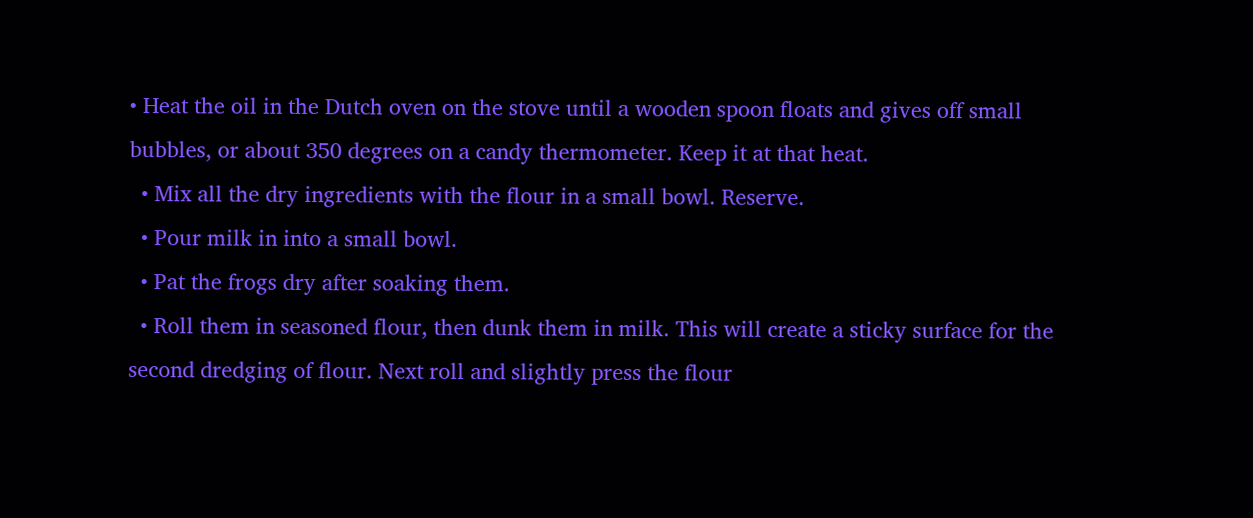• Heat the oil in the Dutch oven on the stove until a wooden spoon floats and gives off small bubbles, or about 350 degrees on a candy thermometer. Keep it at that heat.
  • Mix all the dry ingredients with the flour in a small bowl. Reserve.
  • Pour milk in into a small bowl.
  • Pat the frogs dry after soaking them.
  • Roll them in seasoned flour, then dunk them in milk. This will create a sticky surface for the second dredging of flour. Next roll and slightly press the flour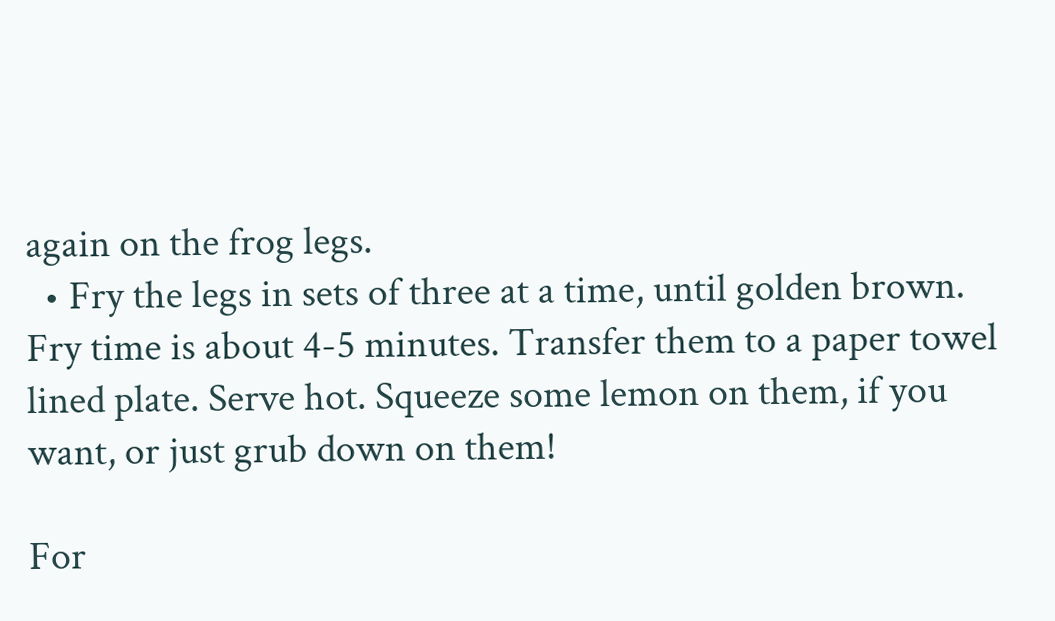again on the frog legs.
  • Fry the legs in sets of three at a time, until golden brown. Fry time is about 4-5 minutes. Transfer them to a paper towel lined plate. Serve hot. Squeeze some lemon on them, if you want, or just grub down on them!

For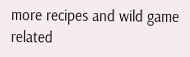more recipes and wild game related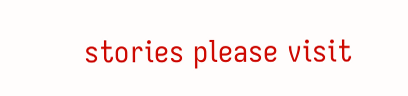stories please visit